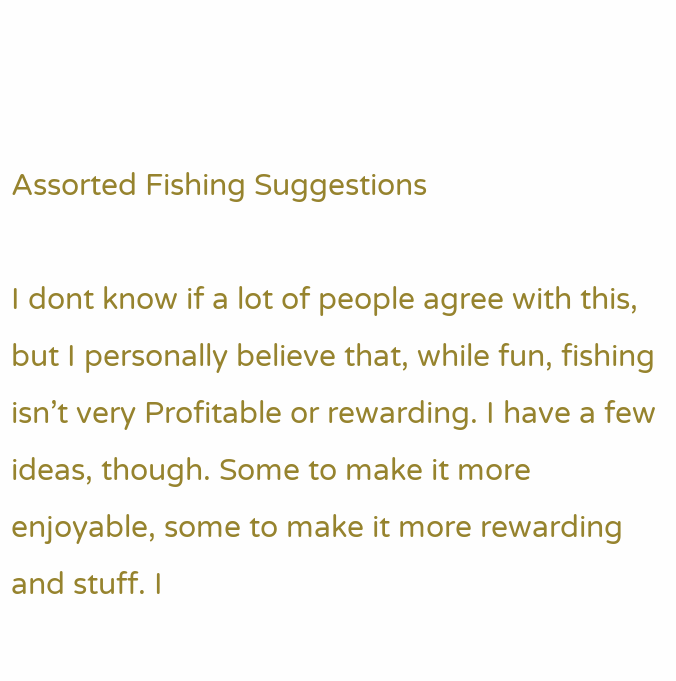Assorted Fishing Suggestions

I dont know if a lot of people agree with this, but I personally believe that, while fun, fishing isn’t very Profitable or rewarding. I have a few ideas, though. Some to make it more enjoyable, some to make it more rewarding and stuff. I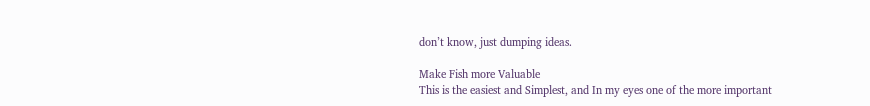don’t know, just dumping ideas.

Make Fish more Valuable
This is the easiest and Simplest, and In my eyes one of the more important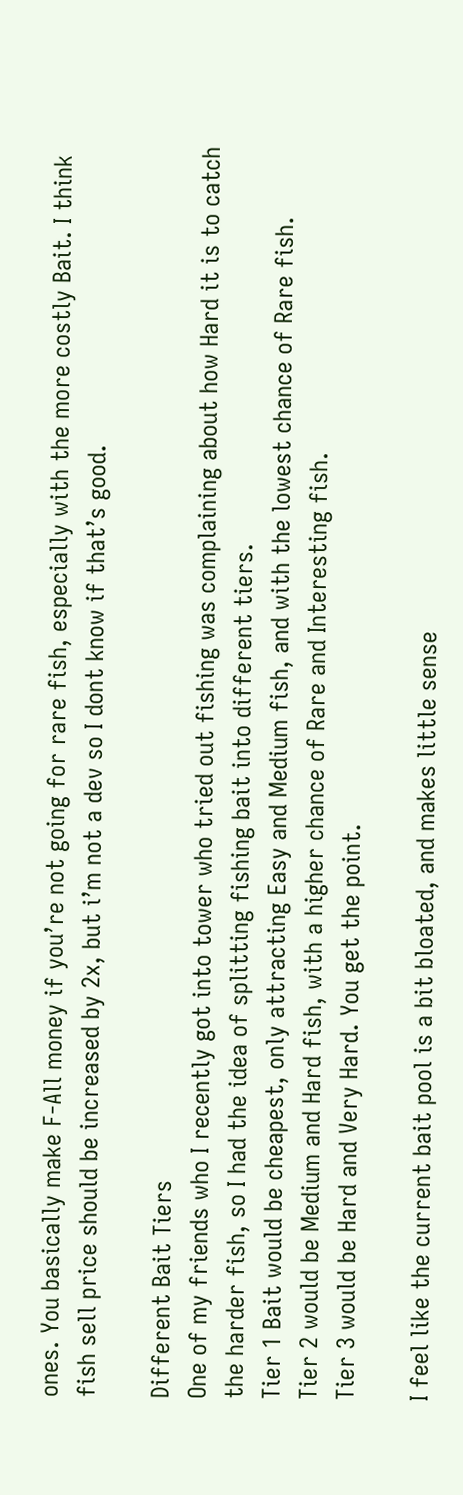ones. You basically make F-All money if you’re not going for rare fish, especially with the more costly Bait. I think fish sell price should be increased by 2x, but i’m not a dev so I dont know if that’s good.

Different Bait Tiers
One of my friends who I recently got into tower who tried out fishing was complaining about how Hard it is to catch the harder fish, so I had the idea of splitting fishing bait into different tiers.
Tier 1 Bait would be cheapest, only attracting Easy and Medium fish, and with the lowest chance of Rare fish.
Tier 2 would be Medium and Hard fish, with a higher chance of Rare and Interesting fish.
Tier 3 would be Hard and Very Hard. You get the point.

I feel like the current bait pool is a bit bloated, and makes little sense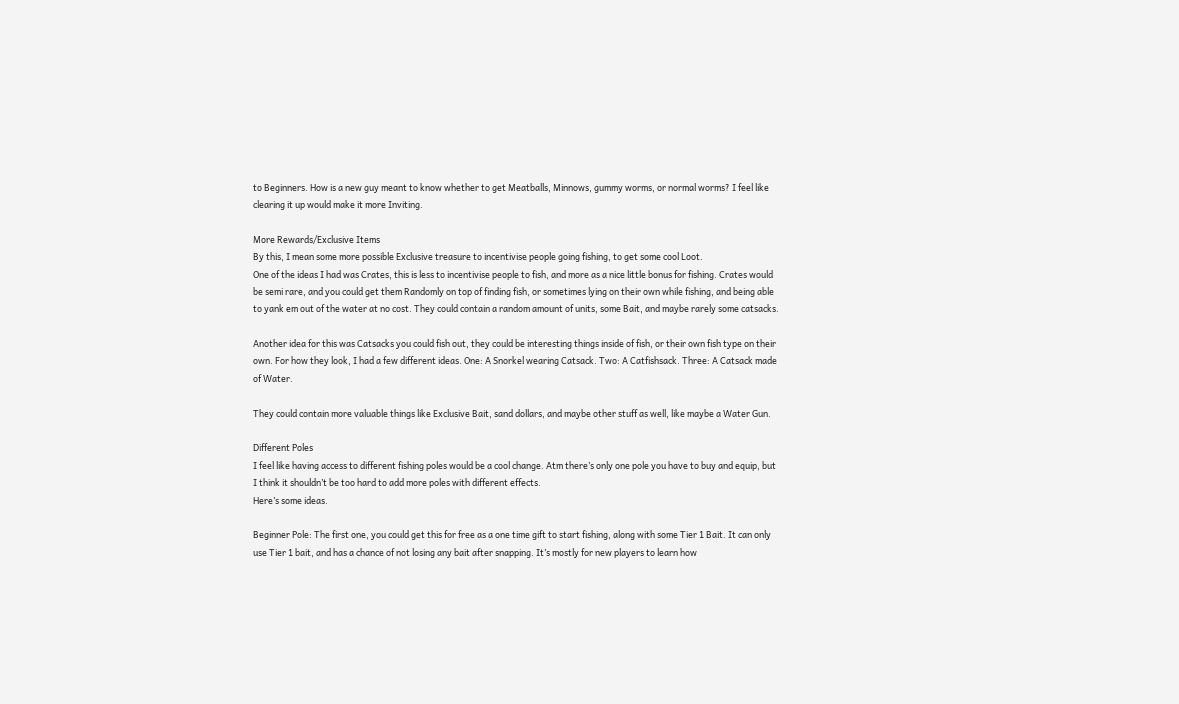to Beginners. How is a new guy meant to know whether to get Meatballs, Minnows, gummy worms, or normal worms? I feel like clearing it up would make it more Inviting.

More Rewards/Exclusive Items
By this, I mean some more possible Exclusive treasure to incentivise people going fishing, to get some cool Loot.
One of the ideas I had was Crates, this is less to incentivise people to fish, and more as a nice little bonus for fishing. Crates would be semi rare, and you could get them Randomly on top of finding fish, or sometimes lying on their own while fishing, and being able to yank em out of the water at no cost. They could contain a random amount of units, some Bait, and maybe rarely some catsacks.

Another idea for this was Catsacks you could fish out, they could be interesting things inside of fish, or their own fish type on their own. For how they look, I had a few different ideas. One: A Snorkel wearing Catsack. Two: A Catfishsack. Three: A Catsack made of Water.

They could contain more valuable things like Exclusive Bait, sand dollars, and maybe other stuff as well, like maybe a Water Gun.

Different Poles
I feel like having access to different fishing poles would be a cool change. Atm there’s only one pole you have to buy and equip, but I think it shouldn’t be too hard to add more poles with different effects.
Here’s some ideas.

Beginner Pole: The first one, you could get this for free as a one time gift to start fishing, along with some Tier 1 Bait. It can only use Tier 1 bait, and has a chance of not losing any bait after snapping. It’s mostly for new players to learn how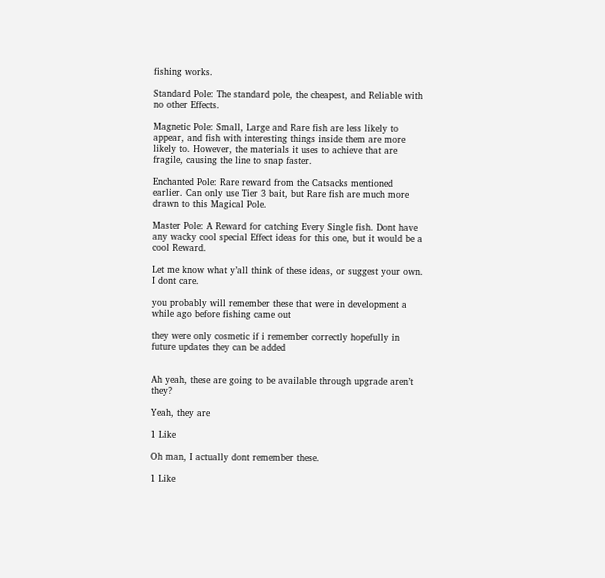fishing works.

Standard Pole: The standard pole, the cheapest, and Reliable with no other Effects.

Magnetic Pole: Small, Large and Rare fish are less likely to appear, and fish with interesting things inside them are more likely to. However, the materials it uses to achieve that are fragile, causing the line to snap faster.

Enchanted Pole: Rare reward from the Catsacks mentioned earlier. Can only use Tier 3 bait, but Rare fish are much more drawn to this Magical Pole.

Master Pole: A Reward for catching Every Single fish. Dont have any wacky cool special Effect ideas for this one, but it would be a cool Reward.

Let me know what y’all think of these ideas, or suggest your own. I dont care.

you probably will remember these that were in development a while ago before fishing came out

they were only cosmetic if i remember correctly hopefully in future updates they can be added


Ah yeah, these are going to be available through upgrade aren’t they?

Yeah, they are

1 Like

Oh man, I actually dont remember these.

1 Like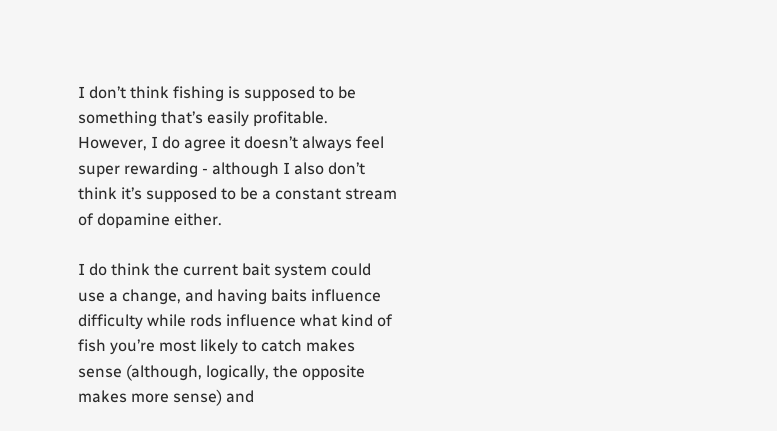I don’t think fishing is supposed to be something that’s easily profitable. However, I do agree it doesn’t always feel super rewarding - although I also don’t think it’s supposed to be a constant stream of dopamine either.

I do think the current bait system could use a change, and having baits influence difficulty while rods influence what kind of fish you’re most likely to catch makes sense (although, logically, the opposite makes more sense) and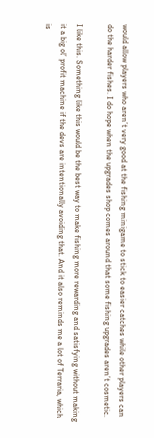would allow players who aren’t very good at the fishing minigame to stick to easier catches while other players can do the harder fishes. I do hope when the upgrades shop comes around that some fishing upgrades aren’t cosmetic.

I like this. Something like this would be the best way to make fishing more rewarding and satisfying without making it a big ol’ profit machine if the devs are intentionally avoiding that. And it also reminds me a lot of Terraria, which is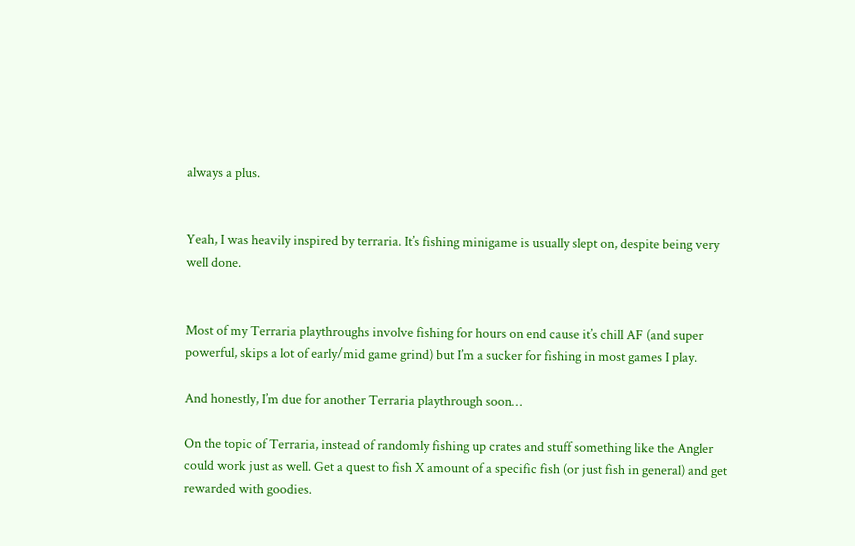always a plus.


Yeah, I was heavily inspired by terraria. It’s fishing minigame is usually slept on, despite being very well done.


Most of my Terraria playthroughs involve fishing for hours on end cause it’s chill AF (and super powerful, skips a lot of early/mid game grind) but I’m a sucker for fishing in most games I play.

And honestly, I’m due for another Terraria playthrough soon…

On the topic of Terraria, instead of randomly fishing up crates and stuff something like the Angler could work just as well. Get a quest to fish X amount of a specific fish (or just fish in general) and get rewarded with goodies.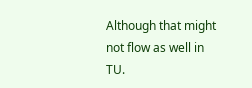Although that might not flow as well in TU.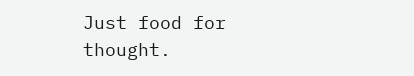Just food for thought.